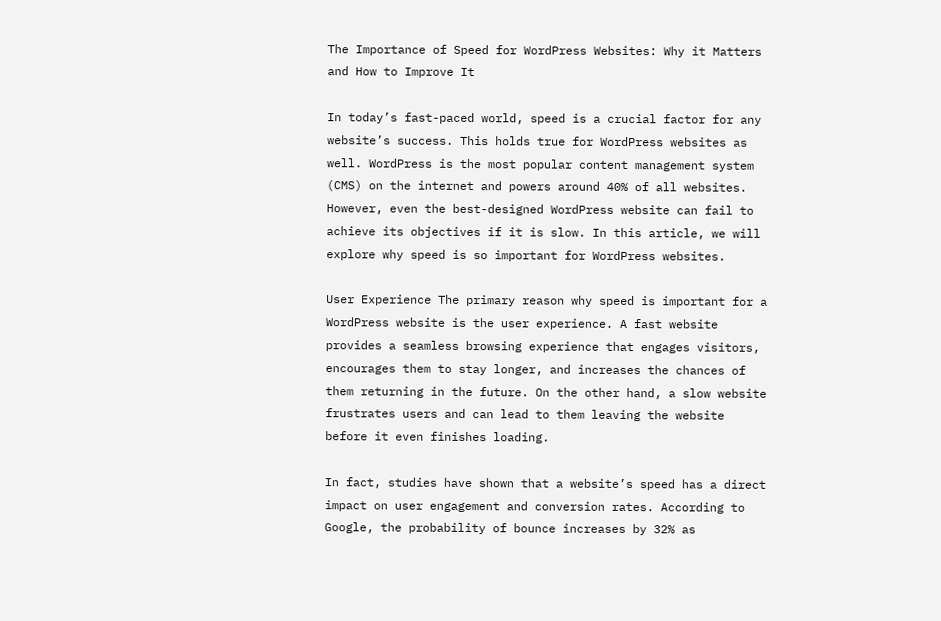The Importance of Speed for WordPress Websites: Why it Matters and How to Improve It

In today’s fast-paced world, speed is a crucial factor for any website’s success. This holds true for WordPress websites as well. WordPress is the most popular content management system (CMS) on the internet and powers around 40% of all websites. However, even the best-designed WordPress website can fail to achieve its objectives if it is slow. In this article, we will explore why speed is so important for WordPress websites.

User Experience The primary reason why speed is important for a WordPress website is the user experience. A fast website provides a seamless browsing experience that engages visitors, encourages them to stay longer, and increases the chances of them returning in the future. On the other hand, a slow website frustrates users and can lead to them leaving the website before it even finishes loading.

In fact, studies have shown that a website’s speed has a direct impact on user engagement and conversion rates. According to Google, the probability of bounce increases by 32% as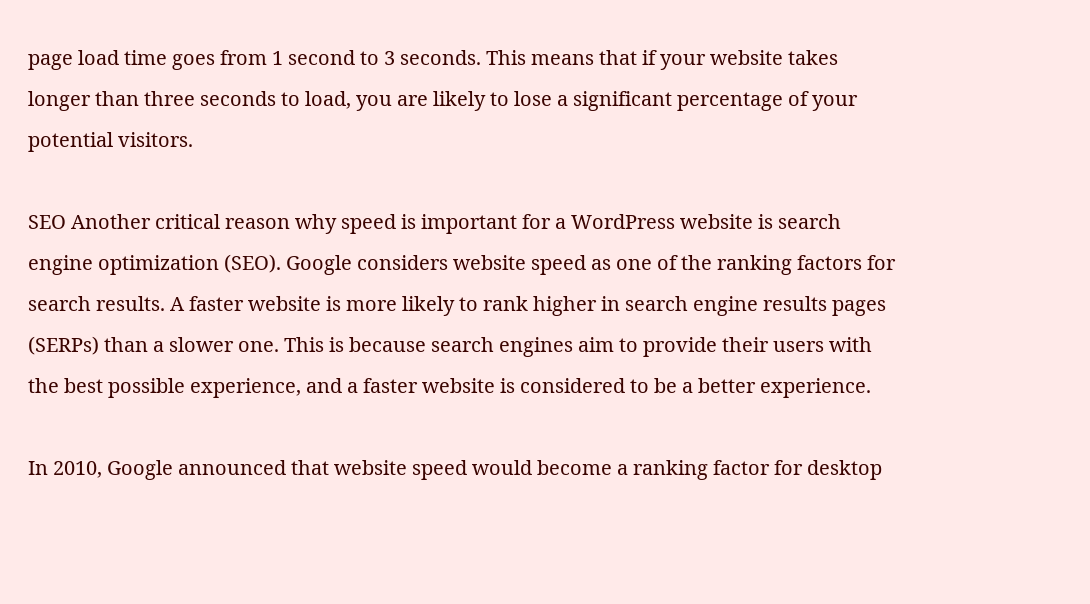page load time goes from 1 second to 3 seconds. This means that if your website takes longer than three seconds to load, you are likely to lose a significant percentage of your potential visitors.

SEO Another critical reason why speed is important for a WordPress website is search engine optimization (SEO). Google considers website speed as one of the ranking factors for search results. A faster website is more likely to rank higher in search engine results pages (SERPs) than a slower one. This is because search engines aim to provide their users with the best possible experience, and a faster website is considered to be a better experience.

In 2010, Google announced that website speed would become a ranking factor for desktop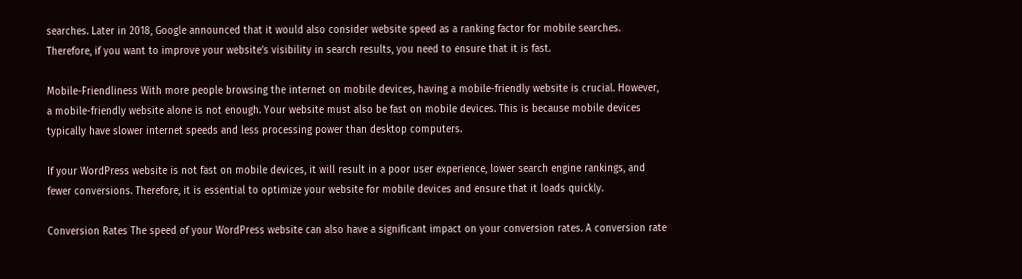searches. Later in 2018, Google announced that it would also consider website speed as a ranking factor for mobile searches. Therefore, if you want to improve your website’s visibility in search results, you need to ensure that it is fast.

Mobile-Friendliness With more people browsing the internet on mobile devices, having a mobile-friendly website is crucial. However, a mobile-friendly website alone is not enough. Your website must also be fast on mobile devices. This is because mobile devices typically have slower internet speeds and less processing power than desktop computers.

If your WordPress website is not fast on mobile devices, it will result in a poor user experience, lower search engine rankings, and fewer conversions. Therefore, it is essential to optimize your website for mobile devices and ensure that it loads quickly.

Conversion Rates The speed of your WordPress website can also have a significant impact on your conversion rates. A conversion rate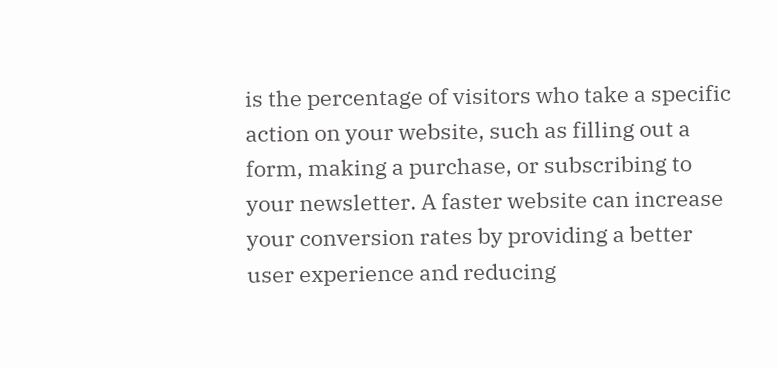is the percentage of visitors who take a specific action on your website, such as filling out a form, making a purchase, or subscribing to your newsletter. A faster website can increase your conversion rates by providing a better user experience and reducing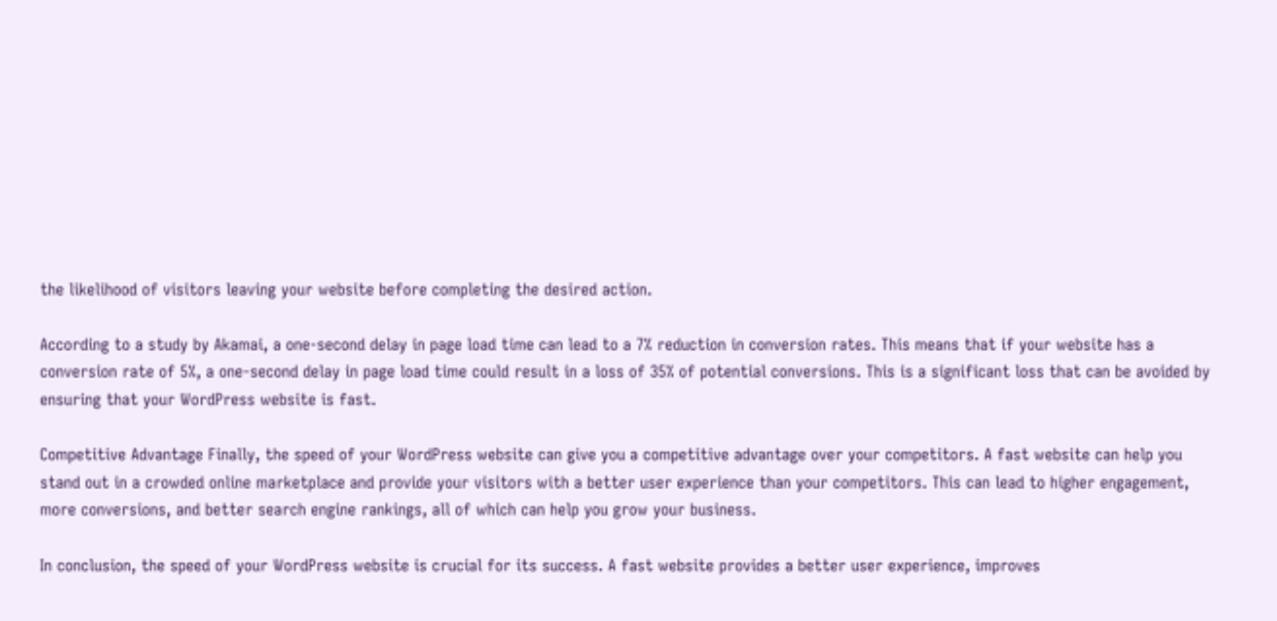the likelihood of visitors leaving your website before completing the desired action.

According to a study by Akamai, a one-second delay in page load time can lead to a 7% reduction in conversion rates. This means that if your website has a conversion rate of 5%, a one-second delay in page load time could result in a loss of 35% of potential conversions. This is a significant loss that can be avoided by ensuring that your WordPress website is fast.

Competitive Advantage Finally, the speed of your WordPress website can give you a competitive advantage over your competitors. A fast website can help you stand out in a crowded online marketplace and provide your visitors with a better user experience than your competitors. This can lead to higher engagement, more conversions, and better search engine rankings, all of which can help you grow your business.

In conclusion, the speed of your WordPress website is crucial for its success. A fast website provides a better user experience, improves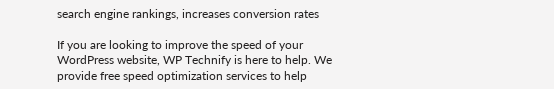search engine rankings, increases conversion rates

If you are looking to improve the speed of your WordPress website, WP Technify is here to help. We provide free speed optimization services to help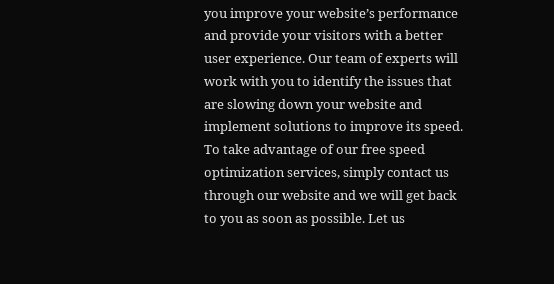you improve your website’s performance and provide your visitors with a better user experience. Our team of experts will work with you to identify the issues that are slowing down your website and implement solutions to improve its speed. To take advantage of our free speed optimization services, simply contact us through our website and we will get back to you as soon as possible. Let us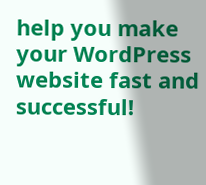help you make your WordPress website fast and successful!